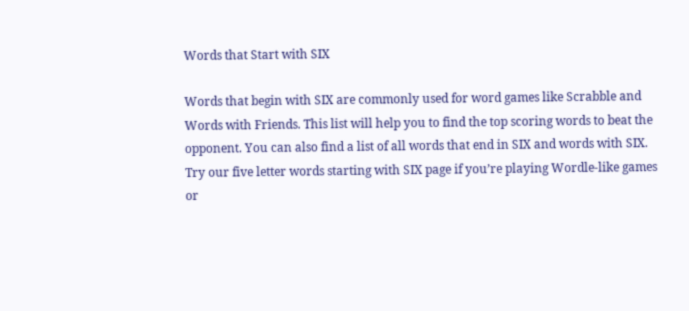Words that Start with SIX

Words that begin with SIX are commonly used for word games like Scrabble and Words with Friends. This list will help you to find the top scoring words to beat the opponent. You can also find a list of all words that end in SIX and words with SIX. Try our five letter words starting with SIX page if you’re playing Wordle-like games or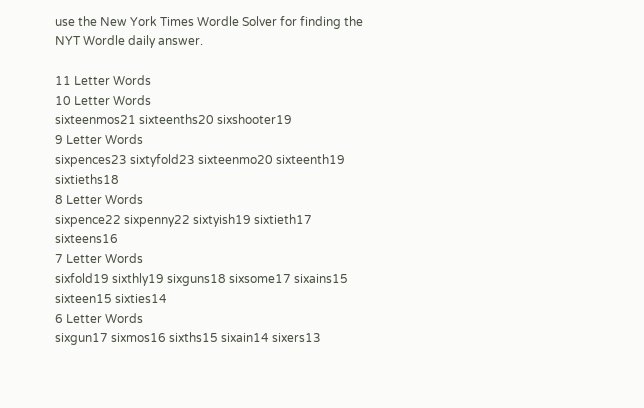use the New York Times Wordle Solver for finding the NYT Wordle daily answer.

11 Letter Words
10 Letter Words
sixteenmos21 sixteenths20 sixshooter19
9 Letter Words
sixpences23 sixtyfold23 sixteenmo20 sixteenth19 sixtieths18
8 Letter Words
sixpence22 sixpenny22 sixtyish19 sixtieth17 sixteens16
7 Letter Words
sixfold19 sixthly19 sixguns18 sixsome17 sixains15 sixteen15 sixties14
6 Letter Words
sixgun17 sixmos16 sixths15 sixain14 sixers13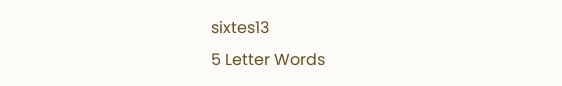sixtes13
5 Letter Words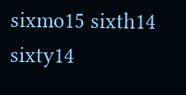sixmo15 sixth14 sixty14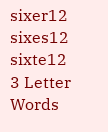sixer12 sixes12 sixte12
3 Letter Words